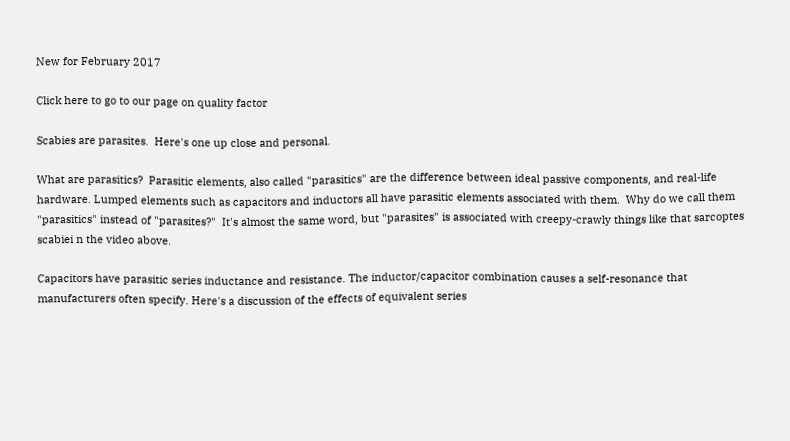New for February 2017

Click here to go to our page on quality factor

Scabies are parasites.  Here's one up close and personal.

What are parasitics?  Parasitic elements, also called "parasitics" are the difference between ideal passive components, and real-life hardware. Lumped elements such as capacitors and inductors all have parasitic elements associated with them.  Why do we call them "parasitics" instead of "parasites?"  It's almost the same word, but "parasites" is associated with creepy-crawly things like that sarcoptes scabiei n the video above.

Capacitors have parasitic series inductance and resistance. The inductor/capacitor combination causes a self-resonance that manufacturers often specify. Here's a discussion of the effects of equivalent series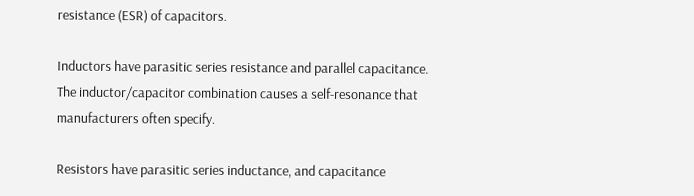resistance (ESR) of capacitors.

Inductors have parasitic series resistance and parallel capacitance.  The inductor/capacitor combination causes a self-resonance that manufacturers often specify.

Resistors have parasitic series inductance, and capacitance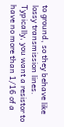to ground, so they behave like lossy transmission lines. Typically, you want a resistor to have no more than 1/16 of a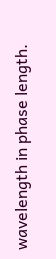wavelength in phase length.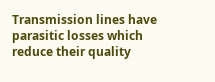Transmission lines have parasitic losses which reduce their quality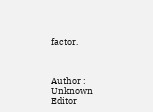factor.



Author : Unknown Editor